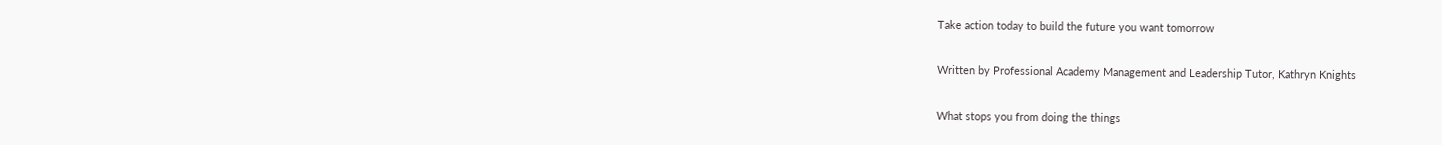Take action today to build the future you want tomorrow

Written by Professional Academy Management and Leadership Tutor, Kathryn Knights

What stops you from doing the things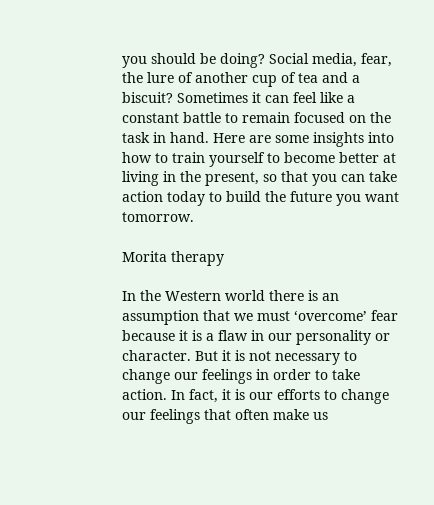you should be doing? Social media, fear, the lure of another cup of tea and a biscuit? Sometimes it can feel like a constant battle to remain focused on the task in hand. Here are some insights into how to train yourself to become better at living in the present, so that you can take action today to build the future you want tomorrow.

Morita therapy

In the Western world there is an assumption that we must ‘overcome’ fear because it is a flaw in our personality or character. But it is not necessary to change our feelings in order to take action. In fact, it is our efforts to change our feelings that often make us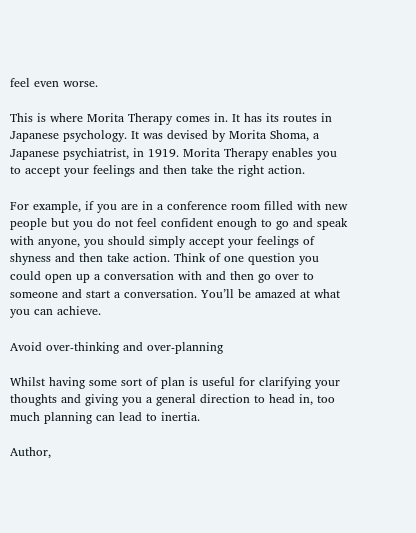feel even worse.

This is where Morita Therapy comes in. It has its routes in Japanese psychology. It was devised by Morita Shoma, a Japanese psychiatrist, in 1919. Morita Therapy enables you to accept your feelings and then take the right action.

For example, if you are in a conference room filled with new people but you do not feel confident enough to go and speak with anyone, you should simply accept your feelings of shyness and then take action. Think of one question you could open up a conversation with and then go over to someone and start a conversation. You’ll be amazed at what you can achieve.

Avoid over-thinking and over-planning

Whilst having some sort of plan is useful for clarifying your thoughts and giving you a general direction to head in, too much planning can lead to inertia.

Author,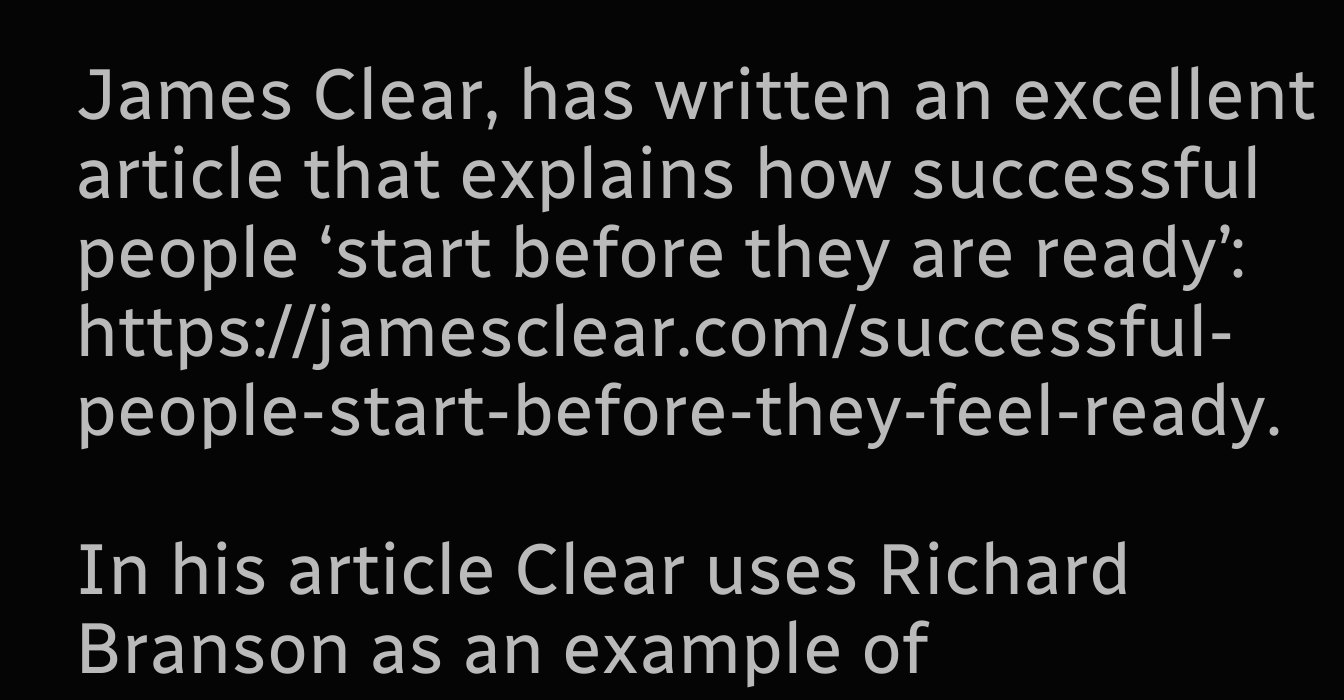James Clear, has written an excellent article that explains how successful people ‘start before they are ready’: https://jamesclear.com/successful-people-start-before-they-feel-ready.

In his article Clear uses Richard Branson as an example of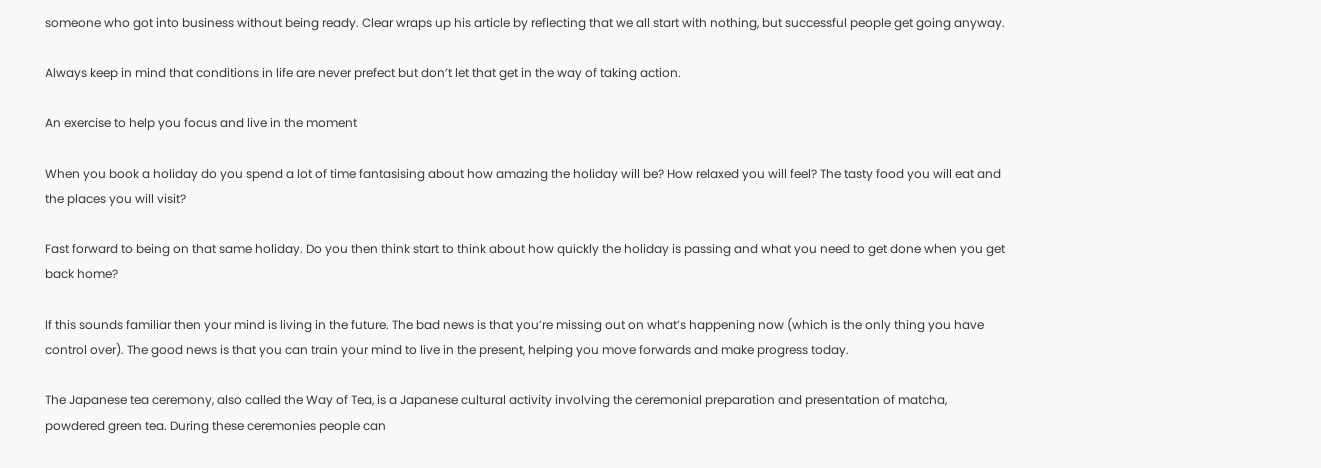someone who got into business without being ready. Clear wraps up his article by reflecting that we all start with nothing, but successful people get going anyway.

Always keep in mind that conditions in life are never prefect but don’t let that get in the way of taking action.

An exercise to help you focus and live in the moment

When you book a holiday do you spend a lot of time fantasising about how amazing the holiday will be? How relaxed you will feel? The tasty food you will eat and the places you will visit?

Fast forward to being on that same holiday. Do you then think start to think about how quickly the holiday is passing and what you need to get done when you get back home?

If this sounds familiar then your mind is living in the future. The bad news is that you’re missing out on what’s happening now (which is the only thing you have control over). The good news is that you can train your mind to live in the present, helping you move forwards and make progress today.

The Japanese tea ceremony, also called the Way of Tea, is a Japanese cultural activity involving the ceremonial preparation and presentation of matcha, powdered green tea. During these ceremonies people can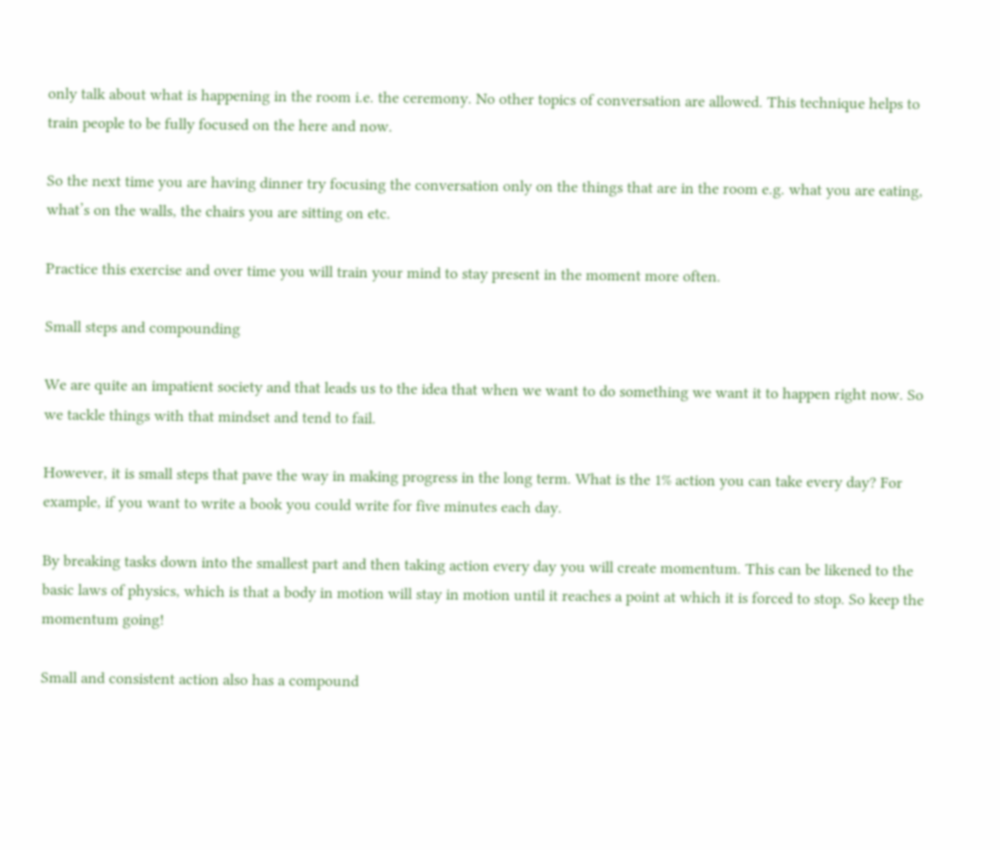only talk about what is happening in the room i.e. the ceremony. No other topics of conversation are allowed. This technique helps to train people to be fully focused on the here and now.

So the next time you are having dinner try focusing the conversation only on the things that are in the room e.g. what you are eating, what’s on the walls, the chairs you are sitting on etc.

Practice this exercise and over time you will train your mind to stay present in the moment more often.

Small steps and compounding

We are quite an impatient society and that leads us to the idea that when we want to do something we want it to happen right now. So we tackle things with that mindset and tend to fail.

However, it is small steps that pave the way in making progress in the long term. What is the 1% action you can take every day? For example, if you want to write a book you could write for five minutes each day.

By breaking tasks down into the smallest part and then taking action every day you will create momentum. This can be likened to the basic laws of physics, which is that a body in motion will stay in motion until it reaches a point at which it is forced to stop. So keep the momentum going!

Small and consistent action also has a compound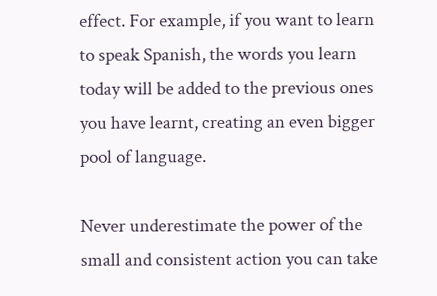effect. For example, if you want to learn to speak Spanish, the words you learn today will be added to the previous ones you have learnt, creating an even bigger pool of language.

Never underestimate the power of the small and consistent action you can take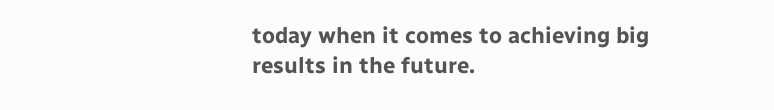today when it comes to achieving big results in the future.